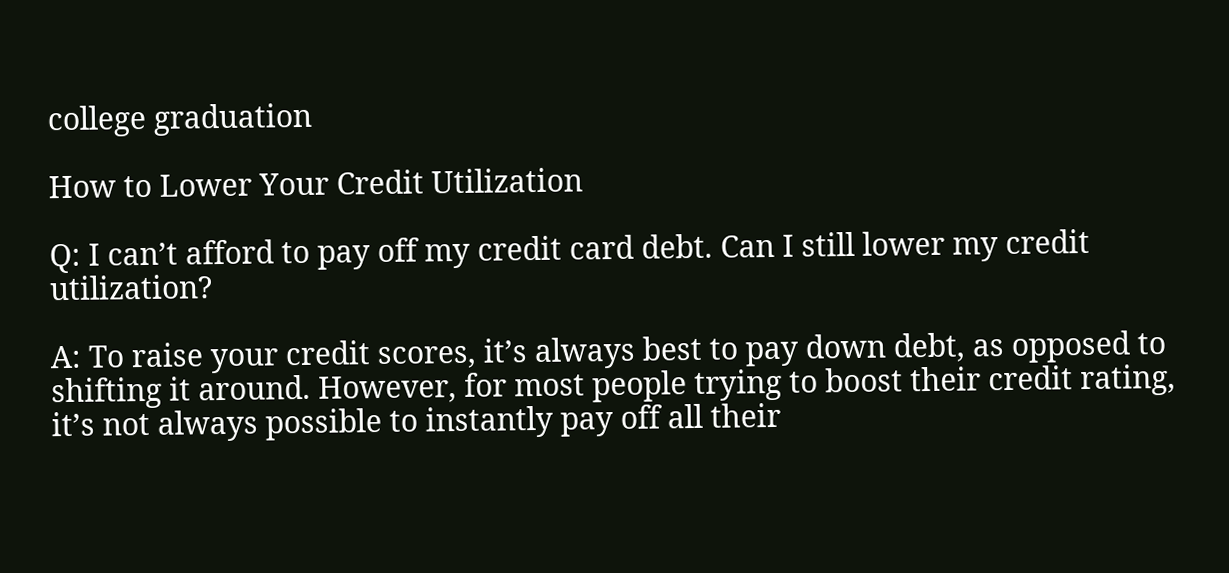college graduation

How to Lower Your Credit Utilization

Q: I can’t afford to pay off my credit card debt. Can I still lower my credit utilization?

A: To raise your credit scores, it’s always best to pay down debt, as opposed to shifting it around. However, for most people trying to boost their credit rating, it’s not always possible to instantly pay off all their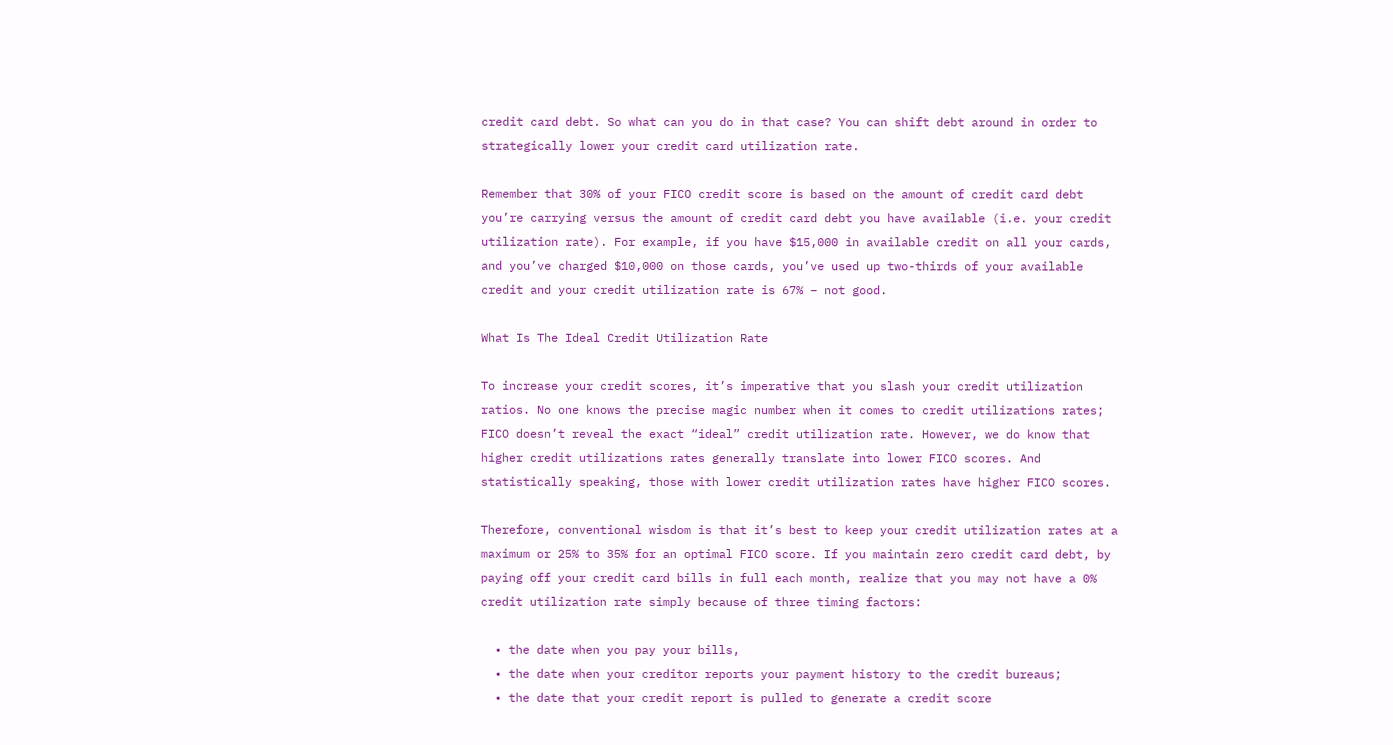credit card debt. So what can you do in that case? You can shift debt around in order to strategically lower your credit card utilization rate.

Remember that 30% of your FICO credit score is based on the amount of credit card debt you’re carrying versus the amount of credit card debt you have available (i.e. your credit utilization rate). For example, if you have $15,000 in available credit on all your cards, and you’ve charged $10,000 on those cards, you’ve used up two-thirds of your available credit and your credit utilization rate is 67% – not good.

What Is The Ideal Credit Utilization Rate

To increase your credit scores, it’s imperative that you slash your credit utilization ratios. No one knows the precise magic number when it comes to credit utilizations rates; FICO doesn’t reveal the exact “ideal” credit utilization rate. However, we do know that higher credit utilizations rates generally translate into lower FICO scores. And statistically speaking, those with lower credit utilization rates have higher FICO scores.

Therefore, conventional wisdom is that it’s best to keep your credit utilization rates at a maximum or 25% to 35% for an optimal FICO score. If you maintain zero credit card debt, by paying off your credit card bills in full each month, realize that you may not have a 0% credit utilization rate simply because of three timing factors:

  • the date when you pay your bills,
  • the date when your creditor reports your payment history to the credit bureaus;
  • the date that your credit report is pulled to generate a credit score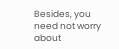Besides, you need not worry about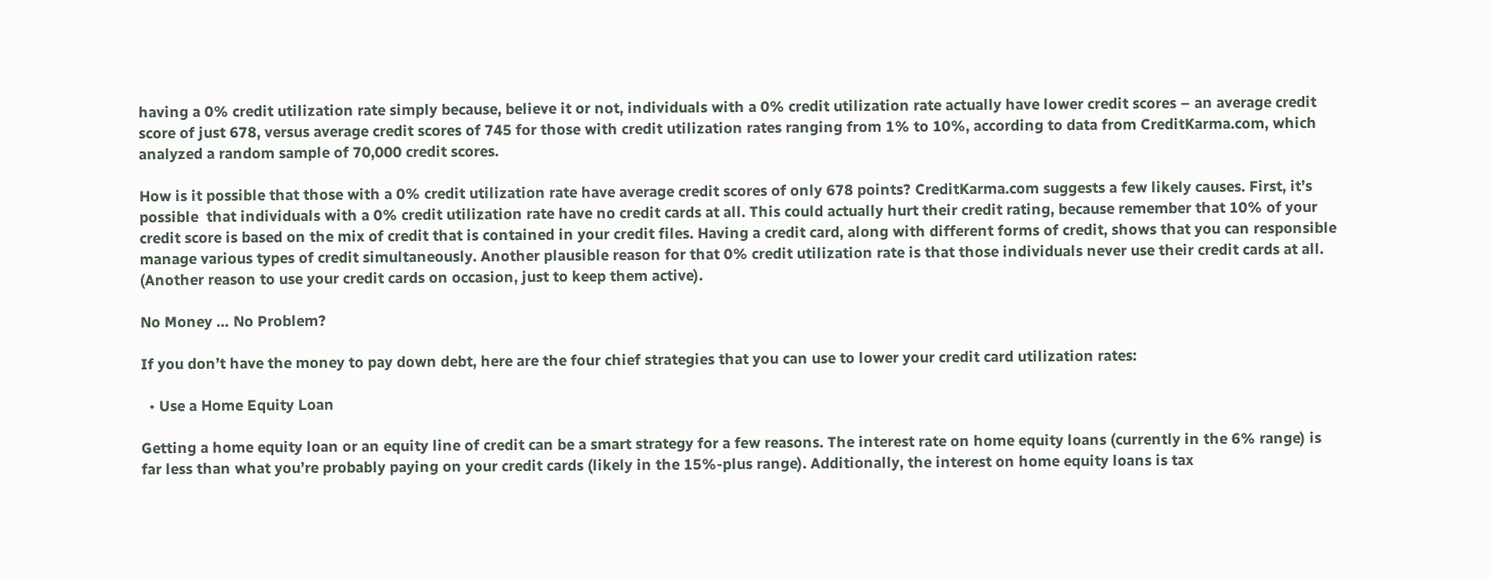having a 0% credit utilization rate simply because, believe it or not, individuals with a 0% credit utilization rate actually have lower credit scores – an average credit score of just 678, versus average credit scores of 745 for those with credit utilization rates ranging from 1% to 10%, according to data from CreditKarma.com, which analyzed a random sample of 70,000 credit scores.

How is it possible that those with a 0% credit utilization rate have average credit scores of only 678 points? CreditKarma.com suggests a few likely causes. First, it’s possible  that individuals with a 0% credit utilization rate have no credit cards at all. This could actually hurt their credit rating, because remember that 10% of your credit score is based on the mix of credit that is contained in your credit files. Having a credit card, along with different forms of credit, shows that you can responsible manage various types of credit simultaneously. Another plausible reason for that 0% credit utilization rate is that those individuals never use their credit cards at all. (Another reason to use your credit cards on occasion, just to keep them active).

No Money … No Problem?

If you don’t have the money to pay down debt, here are the four chief strategies that you can use to lower your credit card utilization rates:

  • Use a Home Equity Loan

Getting a home equity loan or an equity line of credit can be a smart strategy for a few reasons. The interest rate on home equity loans (currently in the 6% range) is far less than what you’re probably paying on your credit cards (likely in the 15%-plus range). Additionally, the interest on home equity loans is tax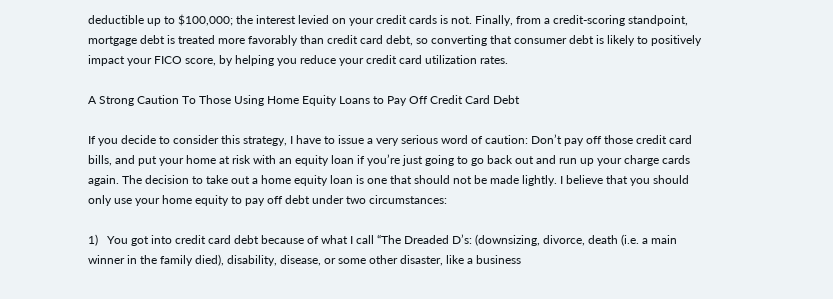deductible up to $100,000; the interest levied on your credit cards is not. Finally, from a credit-scoring standpoint, mortgage debt is treated more favorably than credit card debt, so converting that consumer debt is likely to positively impact your FICO score, by helping you reduce your credit card utilization rates.

A Strong Caution To Those Using Home Equity Loans to Pay Off Credit Card Debt

If you decide to consider this strategy, I have to issue a very serious word of caution: Don’t pay off those credit card bills, and put your home at risk with an equity loan if you’re just going to go back out and run up your charge cards again. The decision to take out a home equity loan is one that should not be made lightly. I believe that you should only use your home equity to pay off debt under two circumstances:

1)   You got into credit card debt because of what I call “The Dreaded D’s: (downsizing, divorce, death (i.e. a main winner in the family died), disability, disease, or some other disaster, like a business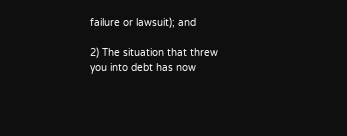failure or lawsuit); and

2) The situation that threw you into debt has now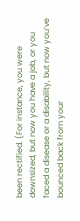been rectified. (For instance, you were downsized, but now you have a job, or you faced a disease or a disability, but now you’ve bounced back from your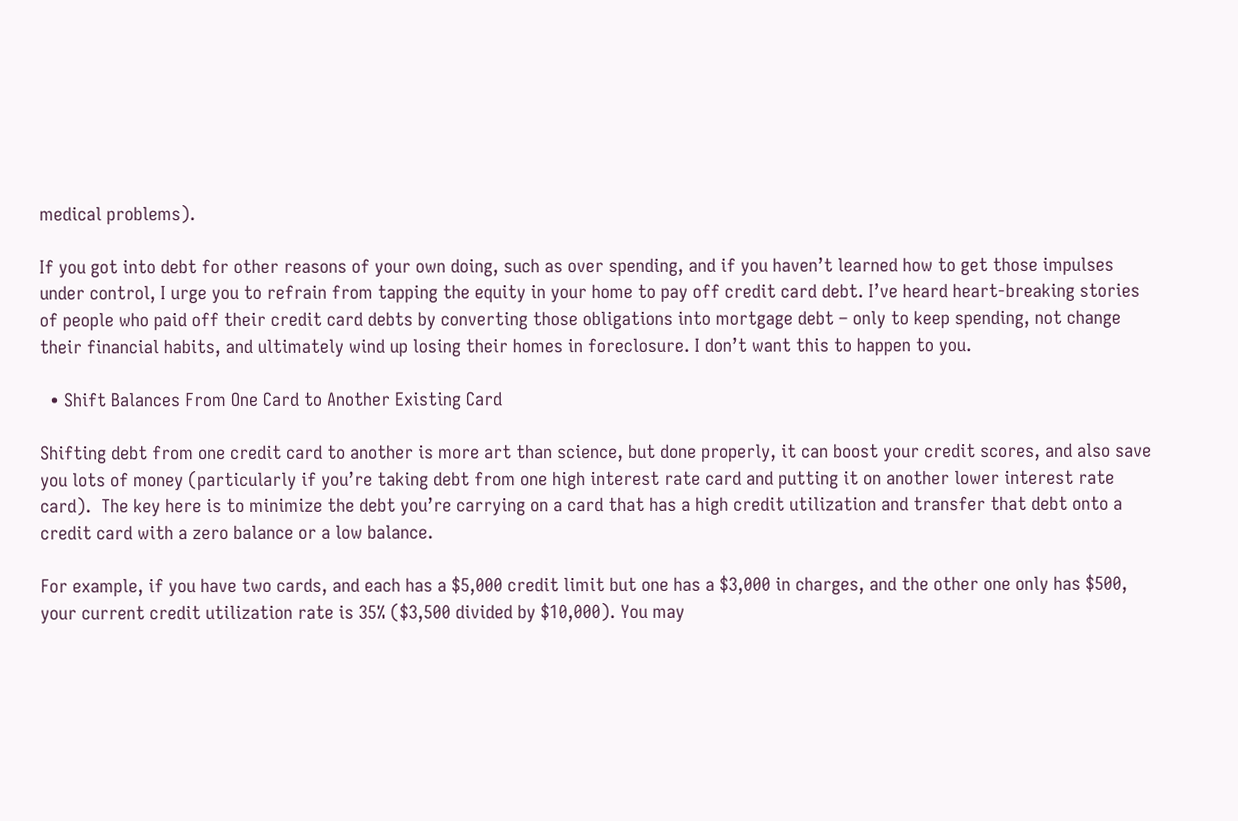medical problems).

If you got into debt for other reasons of your own doing, such as over spending, and if you haven’t learned how to get those impulses under control, I urge you to refrain from tapping the equity in your home to pay off credit card debt. I’ve heard heart-breaking stories of people who paid off their credit card debts by converting those obligations into mortgage debt – only to keep spending, not change their financial habits, and ultimately wind up losing their homes in foreclosure. I don’t want this to happen to you.

  • Shift Balances From One Card to Another Existing Card

Shifting debt from one credit card to another is more art than science, but done properly, it can boost your credit scores, and also save you lots of money (particularly if you’re taking debt from one high interest rate card and putting it on another lower interest rate card).  The key here is to minimize the debt you’re carrying on a card that has a high credit utilization and transfer that debt onto a credit card with a zero balance or a low balance.

For example, if you have two cards, and each has a $5,000 credit limit but one has a $3,000 in charges, and the other one only has $500, your current credit utilization rate is 35% ($3,500 divided by $10,000). You may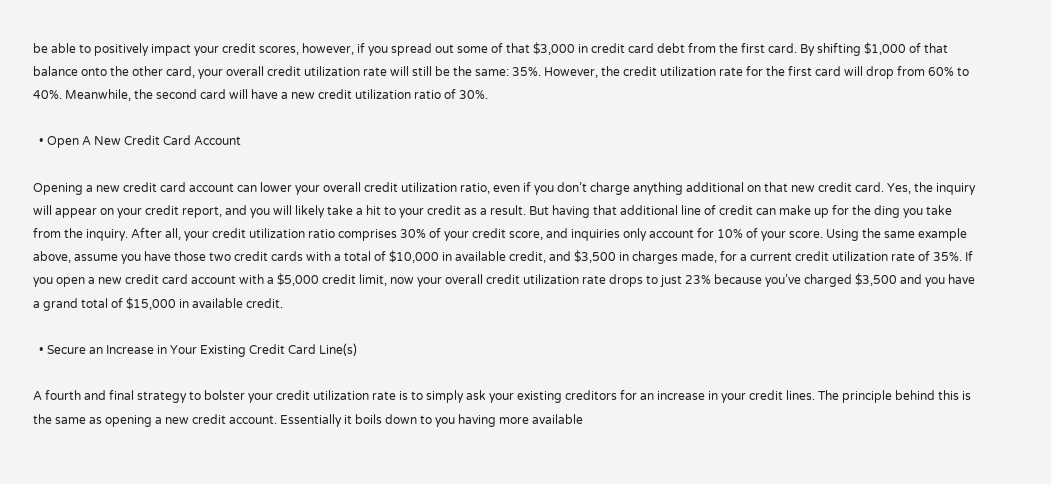be able to positively impact your credit scores, however, if you spread out some of that $3,000 in credit card debt from the first card. By shifting $1,000 of that balance onto the other card, your overall credit utilization rate will still be the same: 35%. However, the credit utilization rate for the first card will drop from 60% to 40%. Meanwhile, the second card will have a new credit utilization ratio of 30%.

  • Open A New Credit Card Account

Opening a new credit card account can lower your overall credit utilization ratio, even if you don’t charge anything additional on that new credit card. Yes, the inquiry will appear on your credit report, and you will likely take a hit to your credit as a result. But having that additional line of credit can make up for the ding you take from the inquiry. After all, your credit utilization ratio comprises 30% of your credit score, and inquiries only account for 10% of your score. Using the same example above, assume you have those two credit cards with a total of $10,000 in available credit, and $3,500 in charges made, for a current credit utilization rate of 35%. If you open a new credit card account with a $5,000 credit limit, now your overall credit utilization rate drops to just 23% because you’ve charged $3,500 and you have a grand total of $15,000 in available credit.

  • Secure an Increase in Your Existing Credit Card Line(s)

A fourth and final strategy to bolster your credit utilization rate is to simply ask your existing creditors for an increase in your credit lines. The principle behind this is the same as opening a new credit account. Essentially it boils down to you having more available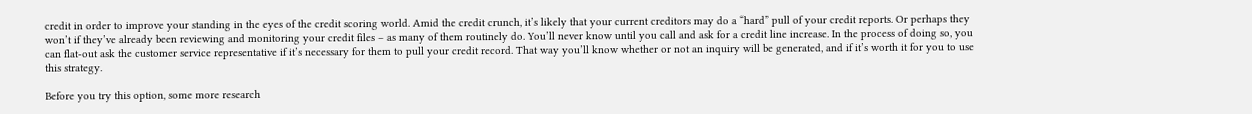credit in order to improve your standing in the eyes of the credit scoring world. Amid the credit crunch, it’s likely that your current creditors may do a “hard” pull of your credit reports. Or perhaps they won’t if they’ve already been reviewing and monitoring your credit files – as many of them routinely do. You’ll never know until you call and ask for a credit line increase. In the process of doing so, you can flat-out ask the customer service representative if it’s necessary for them to pull your credit record. That way you’ll know whether or not an inquiry will be generated, and if it’s worth it for you to use this strategy.

Before you try this option, some more research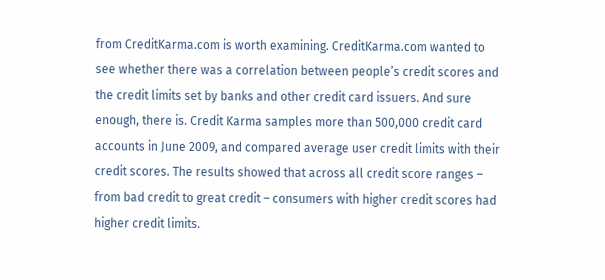from CreditKarma.com is worth examining. CreditKarma.com wanted to see whether there was a correlation between people’s credit scores and the credit limits set by banks and other credit card issuers. And sure enough, there is. Credit Karma samples more than 500,000 credit card accounts in June 2009, and compared average user credit limits with their credit scores. The results showed that across all credit score ranges – from bad credit to great credit – consumers with higher credit scores had higher credit limits.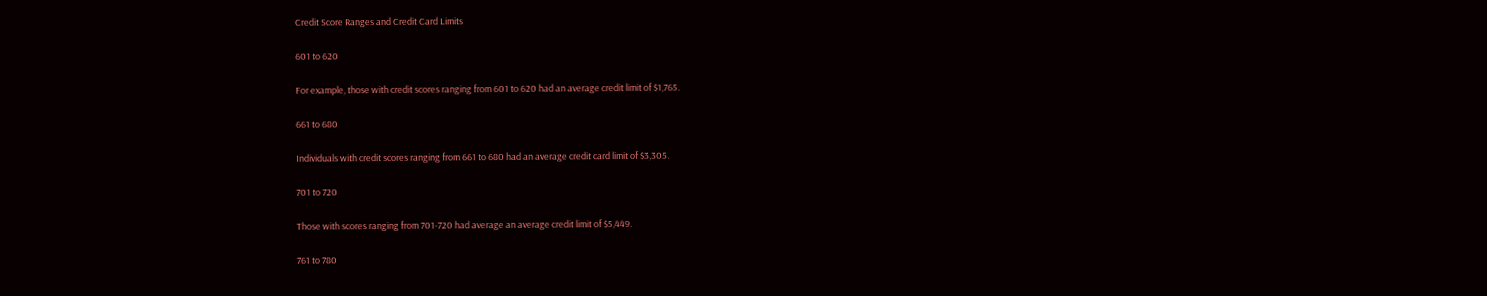Credit Score Ranges and Credit Card Limits

601 to 620

For example, those with credit scores ranging from 601 to 620 had an average credit limit of $1,765.

661 to 680

Individuals with credit scores ranging from 661 to 680 had an average credit card limit of $3,305.

701 to 720

Those with scores ranging from 701-720 had average an average credit limit of $5,449.

761 to 780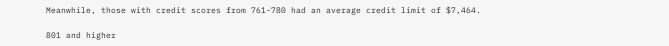Meanwhile, those with credit scores from 761-780 had an average credit limit of $7,464.

801 and higher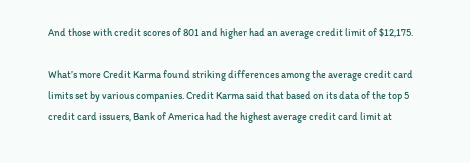And those with credit scores of 801 and higher had an average credit limit of $12,175.

What’s more Credit Karma found striking differences among the average credit card limits set by various companies. Credit Karma said that based on its data of the top 5 credit card issuers, Bank of America had the highest average credit card limit at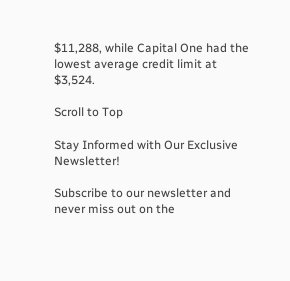$11,288, while Capital One had the lowest average credit limit at $3,524.

Scroll to Top

Stay Informed with Our Exclusive Newsletter!

Subscribe to our newsletter and never miss out on the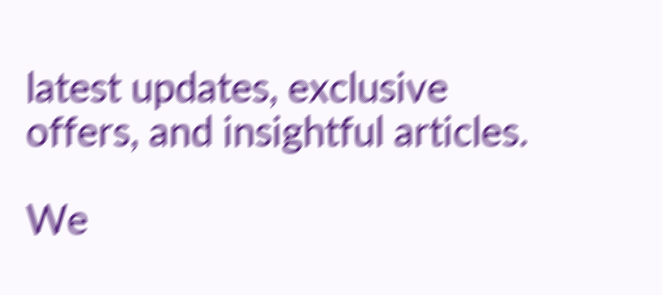latest updates, exclusive offers, and insightful articles.

We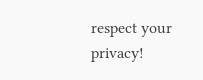respect your privacy!